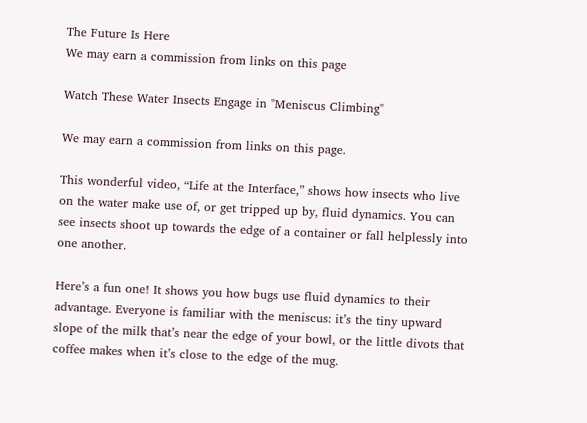The Future Is Here
We may earn a commission from links on this page

Watch These Water Insects Engage in "Meniscus Climbing"

We may earn a commission from links on this page.

This wonderful video, “Life at the Interface,” shows how insects who live on the water make use of, or get tripped up by, fluid dynamics. You can see insects shoot up towards the edge of a container or fall helplessly into one another.

Here’s a fun one! It shows you how bugs use fluid dynamics to their advantage. Everyone is familiar with the meniscus: it’s the tiny upward slope of the milk that’s near the edge of your bowl, or the little divots that coffee makes when it’s close to the edge of the mug.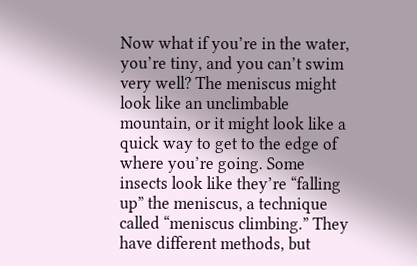Now what if you’re in the water, you’re tiny, and you can’t swim very well? The meniscus might look like an unclimbable mountain, or it might look like a quick way to get to the edge of where you’re going. Some insects look like they’re “falling up” the meniscus, a technique called “meniscus climbing.” They have different methods, but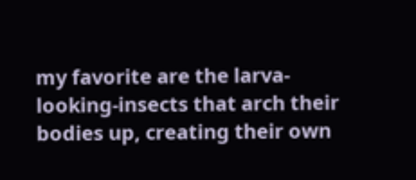my favorite are the larva-looking-insects that arch their bodies up, creating their own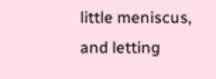little meniscus, and letting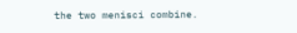the two menisci combine.